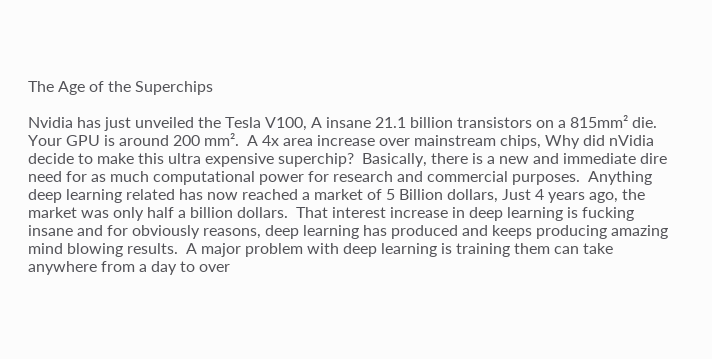The Age of the Superchips

Nvidia has just unveiled the Tesla V100, A insane 21.1 billion transistors on a 815mm² die.  Your GPU is around 200 mm².  A 4x area increase over mainstream chips, Why did nVidia decide to make this ultra expensive superchip?  Basically, there is a new and immediate dire need for as much computational power for research and commercial purposes.  Anything deep learning related has now reached a market of 5 Billion dollars, Just 4 years ago, the market was only half a billion dollars.  That interest increase in deep learning is fucking insane and for obviously reasons, deep learning has produced and keeps producing amazing mind blowing results.  A major problem with deep learning is training them can take anywhere from a day to over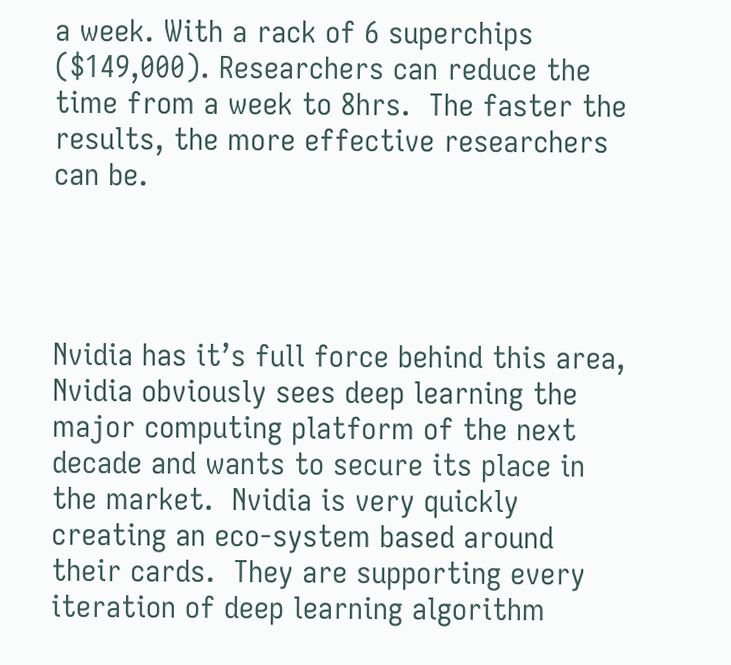a week. With a rack of 6 superchips ($149,000). Researchers can reduce the time from a week to 8hrs.  The faster the results, the more effective researchers can be.




Nvidia has it’s full force behind this area, Nvidia obviously sees deep learning the major computing platform of the next decade and wants to secure its place in the market.  Nvidia is very quickly creating an eco-system based around their cards.  They are supporting every iteration of deep learning algorithm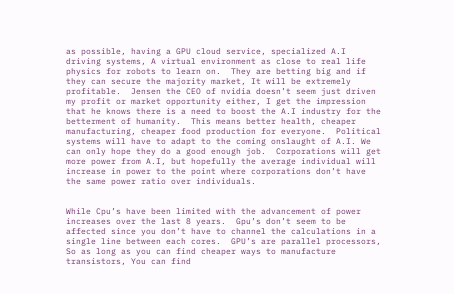as possible, having a GPU cloud service, specialized A.I driving systems, A virtual environment as close to real life physics for robots to learn on.  They are betting big and if they can secure the majority market, It will be extremely profitable.  Jensen the CEO of nvidia doesn’t seem just driven my profit or market opportunity either, I get the impression that he knows there is a need to boost the A.I industry for the betterment of humanity.  This means better health, cheaper manufacturing, cheaper food production for everyone.  Political systems will have to adapt to the coming onslaught of A.I. We can only hope they do a good enough job.  Corporations will get more power from A.I, but hopefully the average individual will increase in power to the point where corporations don’t have the same power ratio over individuals.


While Cpu’s have been limited with the advancement of power increases over the last 8 years.  Gpu’s don’t seem to be affected since you don’t have to channel the calculations in a single line between each cores.  GPU’s are parallel processors, So as long as you can find cheaper ways to manufacture transistors, You can find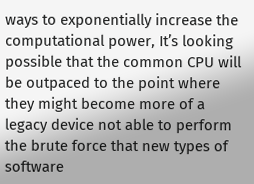ways to exponentially increase the computational power, It’s looking possible that the common CPU will be outpaced to the point where they might become more of a legacy device not able to perform the brute force that new types of software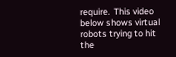require.  This video below shows virtual robots trying to hit the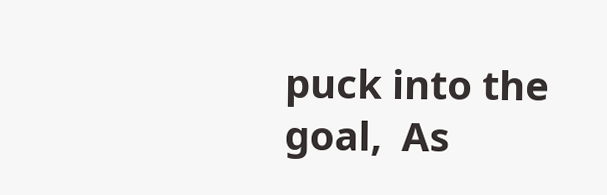puck into the goal,  As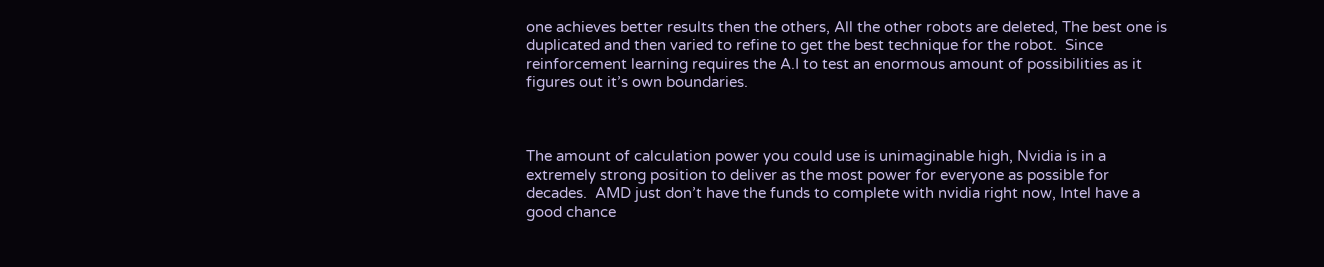one achieves better results then the others, All the other robots are deleted, The best one is duplicated and then varied to refine to get the best technique for the robot.  Since reinforcement learning requires the A.I to test an enormous amount of possibilities as it figures out it’s own boundaries.



The amount of calculation power you could use is unimaginable high, Nvidia is in a extremely strong position to deliver as the most power for everyone as possible for decades.  AMD just don’t have the funds to complete with nvidia right now, Intel have a good chance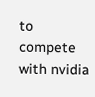to compete with nvidia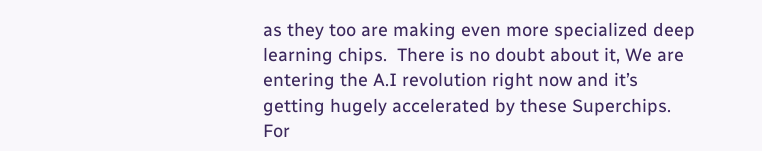as they too are making even more specialized deep learning chips.  There is no doubt about it, We are entering the A.I revolution right now and it’s getting hugely accelerated by these Superchips.  For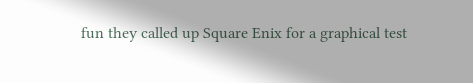fun they called up Square Enix for a graphical test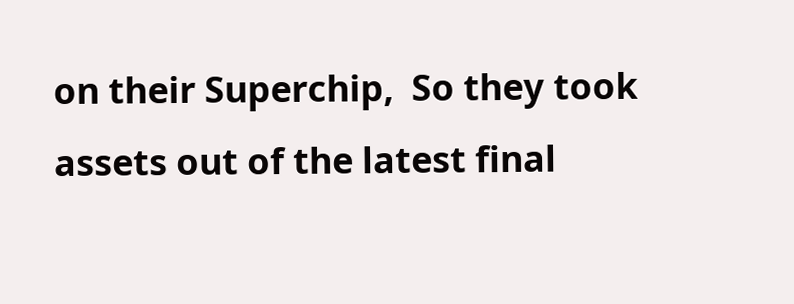on their Superchip,  So they took assets out of the latest final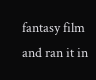fantasy film and ran it in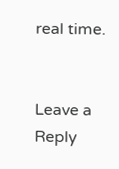real time.


Leave a Reply